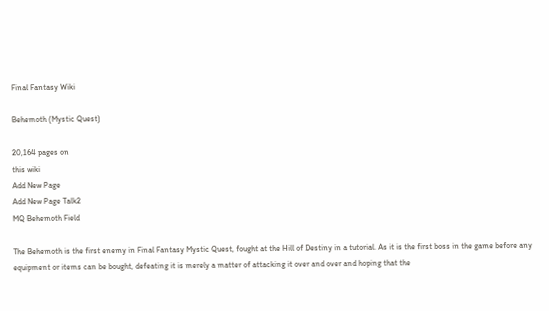Final Fantasy Wiki

Behemoth (Mystic Quest)

20,164 pages on
this wiki
Add New Page
Add New Page Talk2
MQ Behemoth Field

The Behemoth is the first enemy in Final Fantasy Mystic Quest, fought at the Hill of Destiny in a tutorial. As it is the first boss in the game before any equipment or items can be bought, defeating it is merely a matter of attacking it over and over and hoping that the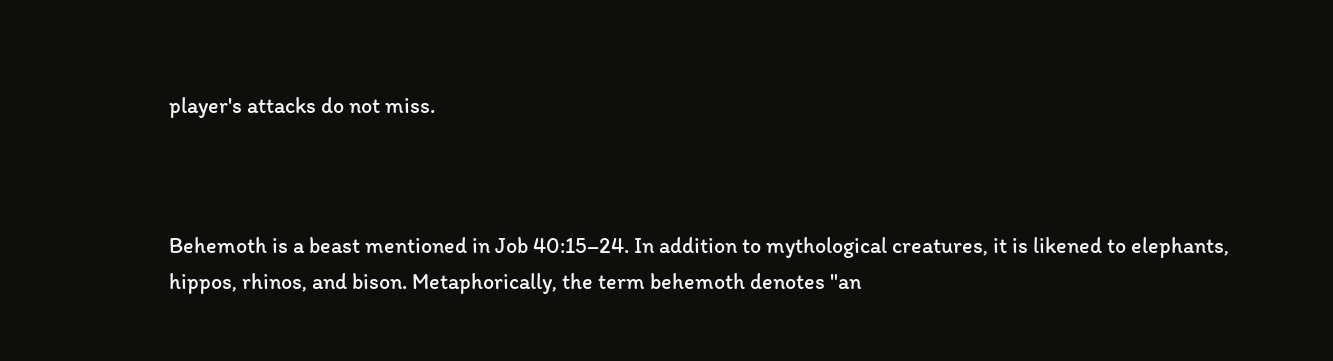player's attacks do not miss.



Behemoth is a beast mentioned in Job 40:15–24. In addition to mythological creatures, it is likened to elephants, hippos, rhinos, and bison. Metaphorically, the term behemoth denotes "an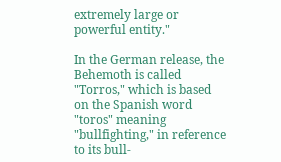extremely large or powerful entity."

In the German release, the Behemoth is called "Torros," which is based on the Spanish word "toros" meaning "bullfighting," in reference to its bull-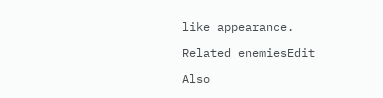like appearance.

Related enemiesEdit

Also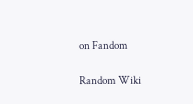on Fandom

Random Wiki